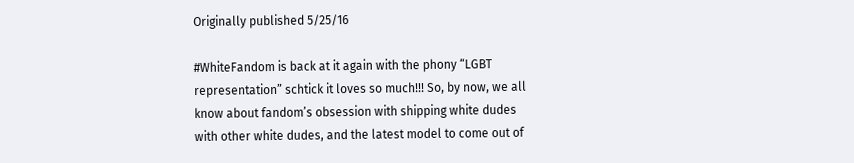Originally published 5/25/16

#WhiteFandom is back at it again with the phony “LGBT representation” schtick it loves so much!!! So, by now, we all know about fandom’s obsession with shipping white dudes with other white dudes, and the latest model to come out of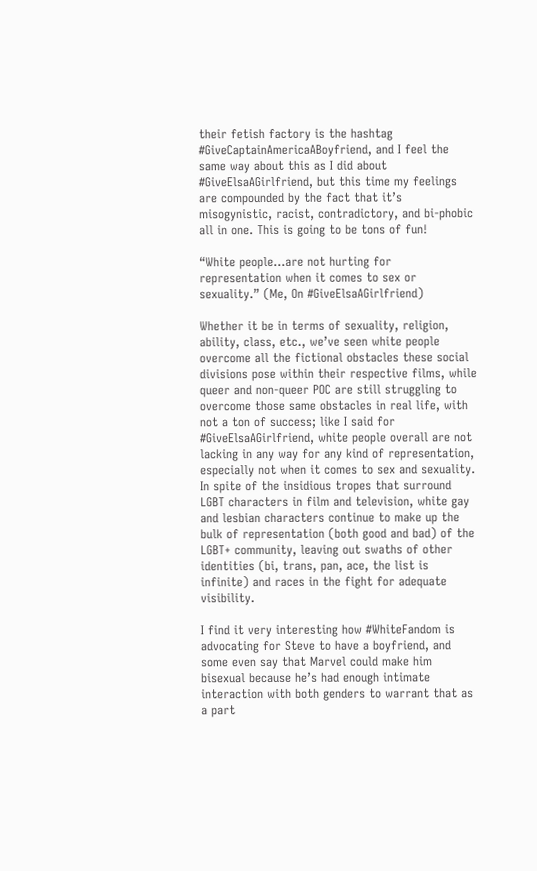their fetish factory is the hashtag #GiveCaptainAmericaABoyfriend, and I feel the same way about this as I did about #GiveElsaAGirlfriend, but this time my feelings are compounded by the fact that it’s misogynistic, racist, contradictory, and bi-phobic all in one. This is going to be tons of fun!

“White people…are not hurting for representation when it comes to sex or sexuality.” (Me, On #GiveElsaAGirlfriend)

Whether it be in terms of sexuality, religion, ability, class, etc., we’ve seen white people overcome all the fictional obstacles these social divisions pose within their respective films, while queer and non-queer POC are still struggling to overcome those same obstacles in real life, with not a ton of success; like I said for #GiveElsaAGirlfriend, white people overall are not lacking in any way for any kind of representation, especially not when it comes to sex and sexuality. In spite of the insidious tropes that surround LGBT characters in film and television, white gay and lesbian characters continue to make up the bulk of representation (both good and bad) of the LGBT+ community, leaving out swaths of other identities (bi, trans, pan, ace, the list is infinite) and races in the fight for adequate visibility.

I find it very interesting how #WhiteFandom is advocating for Steve to have a boyfriend, and some even say that Marvel could make him bisexual because he’s had enough intimate interaction with both genders to warrant that as a part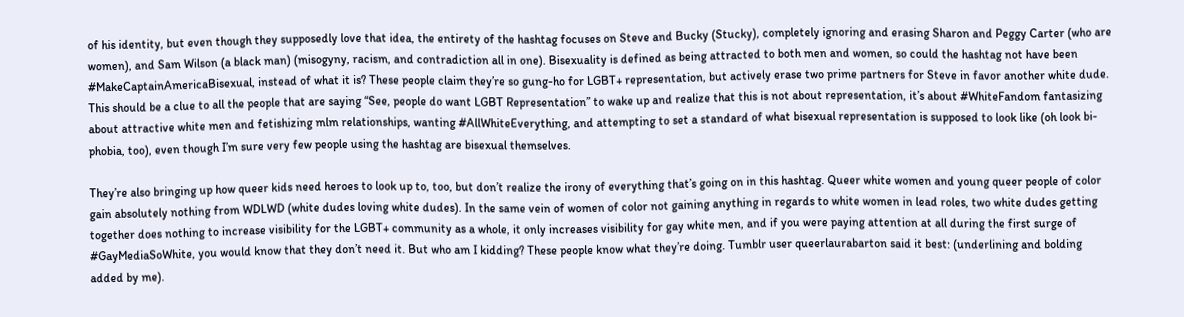of his identity, but even though they supposedly love that idea, the entirety of the hashtag focuses on Steve and Bucky (Stucky), completely ignoring and erasing Sharon and Peggy Carter (who are women), and Sam Wilson (a black man) (misogyny, racism, and contradiction all in one). Bisexuality is defined as being attracted to both men and women, so could the hashtag not have been #MakeCaptainAmericaBisexual, instead of what it is? These people claim they’re so gung-ho for LGBT+ representation, but actively erase two prime partners for Steve in favor another white dude. This should be a clue to all the people that are saying “See, people do want LGBT Representation” to wake up and realize that this is not about representation, it’s about #WhiteFandom fantasizing about attractive white men and fetishizing mlm relationships, wanting #AllWhiteEverything, and attempting to set a standard of what bisexual representation is supposed to look like (oh look bi-phobia, too), even though I’m sure very few people using the hashtag are bisexual themselves.

They’re also bringing up how queer kids need heroes to look up to, too, but don’t realize the irony of everything that’s going on in this hashtag. Queer white women and young queer people of color gain absolutely nothing from WDLWD (white dudes loving white dudes). In the same vein of women of color not gaining anything in regards to white women in lead roles, two white dudes getting together does nothing to increase visibility for the LGBT+ community as a whole, it only increases visibility for gay white men, and if you were paying attention at all during the first surge of #GayMediaSoWhite, you would know that they don’t need it. But who am I kidding? These people know what they’re doing. Tumblr user queerlaurabarton said it best: (underlining and bolding added by me).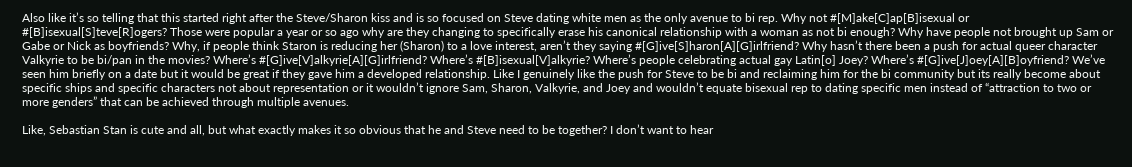Also like it’s so telling that this started right after the Steve/Sharon kiss and is so focused on Steve dating white men as the only avenue to bi rep. Why not #[M]ake[C]ap[B]isexual or #[B]isexual[S]teve[R]ogers? Those were popular a year or so ago why are they changing to specifically erase his canonical relationship with a woman as not bi enough? Why have people not brought up Sam or Gabe or Nick as boyfriends? Why, if people think Staron is reducing her (Sharon) to a love interest, aren’t they saying #[G]ive[S]haron[A][G]irlfriend? Why hasn’t there been a push for actual queer character Valkyrie to be bi/pan in the movies? Where’s #[G]ive[V]alkyrie[A][G]irlfriend? Where’s #[B]isexual[V]alkyrie? Where’s people celebrating actual gay Latin[o] Joey? Where’s #[G]ive[J]oey[A][B]oyfriend? We’ve seen him briefly on a date but it would be great if they gave him a developed relationship. Like I genuinely like the push for Steve to be bi and reclaiming him for the bi community but its really become about specific ships and specific characters not about representation or it wouldn’t ignore Sam, Sharon, Valkyrie, and Joey and wouldn’t equate bisexual rep to dating specific men instead of “attraction to two or more genders” that can be achieved through multiple avenues.

Like, Sebastian Stan is cute and all, but what exactly makes it so obvious that he and Steve need to be together? I don’t want to hear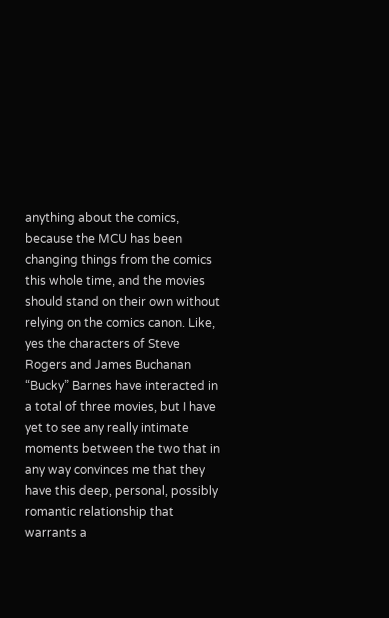anything about the comics, because the MCU has been changing things from the comics this whole time, and the movies should stand on their own without relying on the comics canon. Like, yes the characters of Steve Rogers and James Buchanan “Bucky” Barnes have interacted in a total of three movies, but I have yet to see any really intimate moments between the two that in any way convinces me that they have this deep, personal, possibly romantic relationship that warrants a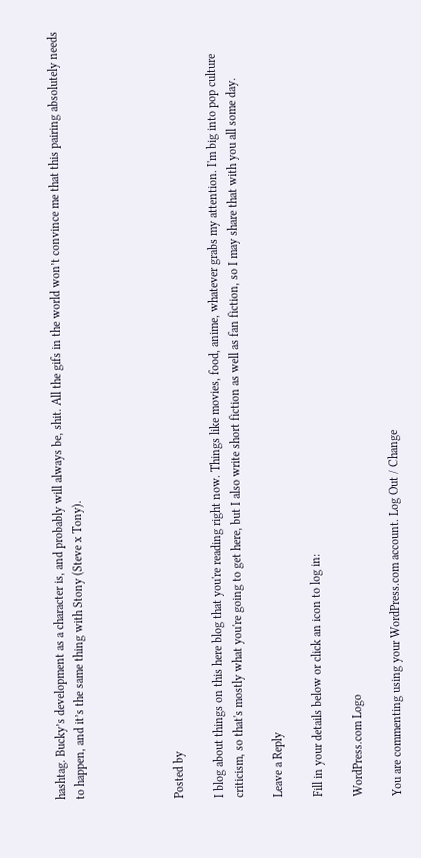hashtag. Bucky’s development as a character is, and probably will always be, shit. All the gifs in the world won’t convince me that this pairing absolutely needs to happen, and it’s the same thing with Stony (Steve x Tony).




Posted by

I blog about things on this here blog that you're reading right now. Things like movies, food, anime, whatever grabs my attention. I'm big into pop culture criticism, so that's mostly what you're going to get here, but I also write short fiction as well as fan fiction, so I may share that with you all some day.

Leave a Reply

Fill in your details below or click an icon to log in:

WordPress.com Logo

You are commenting using your WordPress.com account. Log Out / Change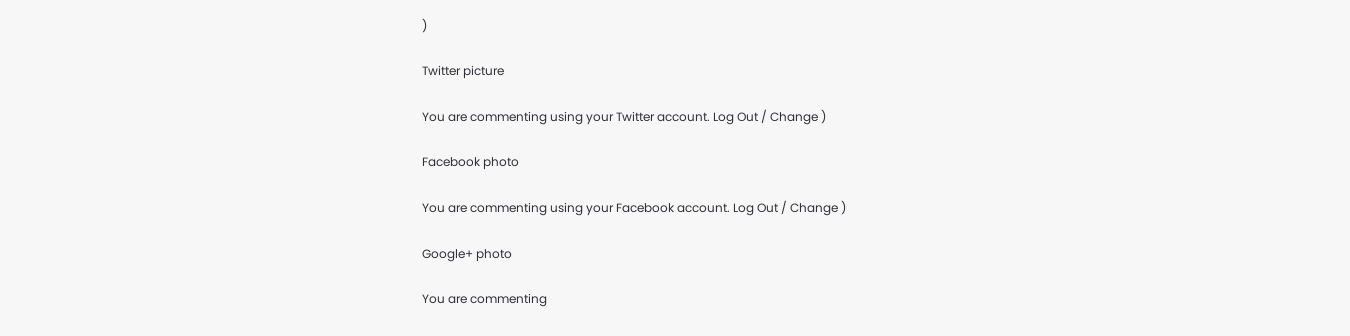)

Twitter picture

You are commenting using your Twitter account. Log Out / Change )

Facebook photo

You are commenting using your Facebook account. Log Out / Change )

Google+ photo

You are commenting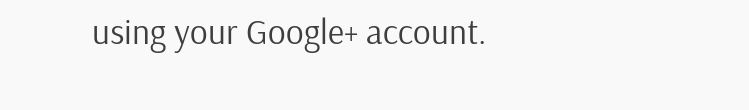using your Google+ account.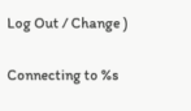Log Out / Change )

Connecting to %s